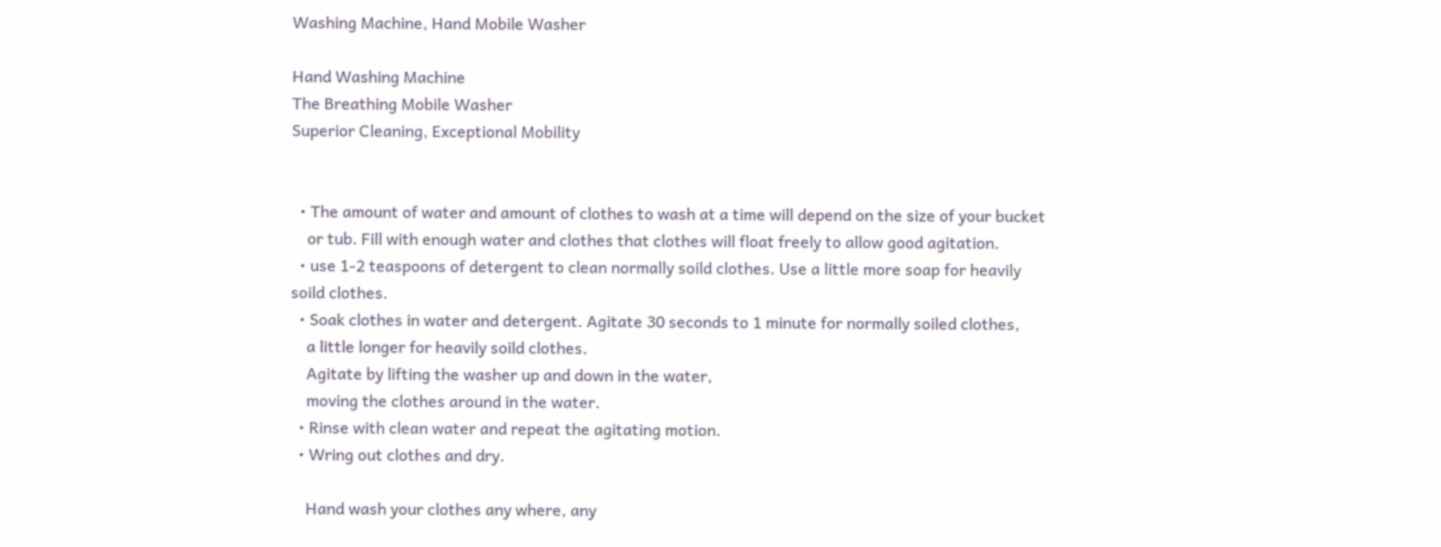Washing Machine, Hand Mobile Washer

Hand Washing Machine
The Breathing Mobile Washer
Superior Cleaning, Exceptional Mobility


  • The amount of water and amount of clothes to wash at a time will depend on the size of your bucket
    or tub. Fill with enough water and clothes that clothes will float freely to allow good agitation.
  • use 1-2 teaspoons of detergent to clean normally soild clothes. Use a little more soap for heavily soild clothes.
  • Soak clothes in water and detergent. Agitate 30 seconds to 1 minute for normally soiled clothes,
    a little longer for heavily soild clothes.
    Agitate by lifting the washer up and down in the water,
    moving the clothes around in the water.
  • Rinse with clean water and repeat the agitating motion.
  • Wring out clothes and dry.

    Hand wash your clothes any where, any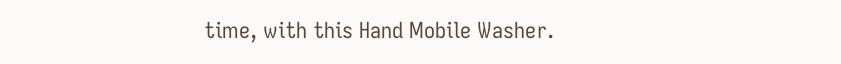time, with this Hand Mobile Washer.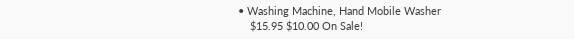• Washing Machine, Hand Mobile Washer
    $15.95 $10.00 On Sale!